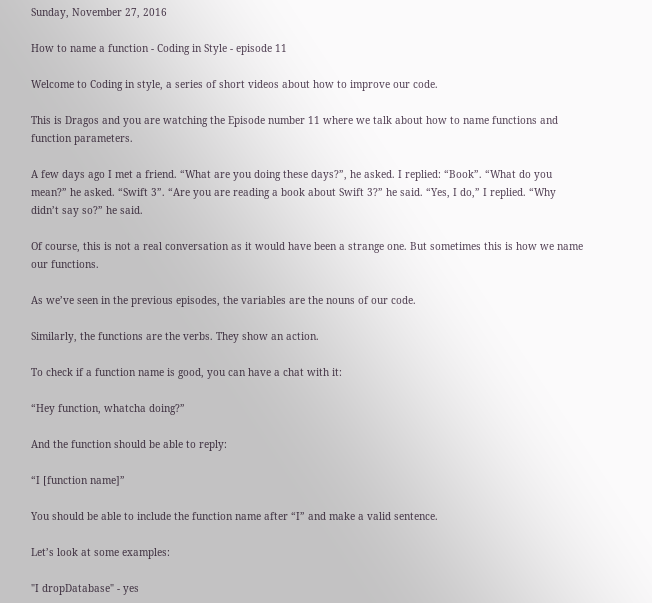Sunday, November 27, 2016

How to name a function - Coding in Style - episode 11

Welcome to Coding in style, a series of short videos about how to improve our code.

This is Dragos and you are watching the Episode number 11 where we talk about how to name functions and function parameters.

A few days ago I met a friend. “What are you doing these days?”, he asked. I replied: “Book”. “What do you mean?” he asked. “Swift 3”. “Are you are reading a book about Swift 3?” he said. “Yes, I do,” I replied. “Why didn’t say so?” he said.

Of course, this is not a real conversation as it would have been a strange one. But sometimes this is how we name our functions.

As we’ve seen in the previous episodes, the variables are the nouns of our code.

Similarly, the functions are the verbs. They show an action.

To check if a function name is good, you can have a chat with it:

“Hey function, whatcha doing?”

And the function should be able to reply:

“I [function name]”

You should be able to include the function name after “I” and make a valid sentence.

Let’s look at some examples:

"I dropDatabase" - yes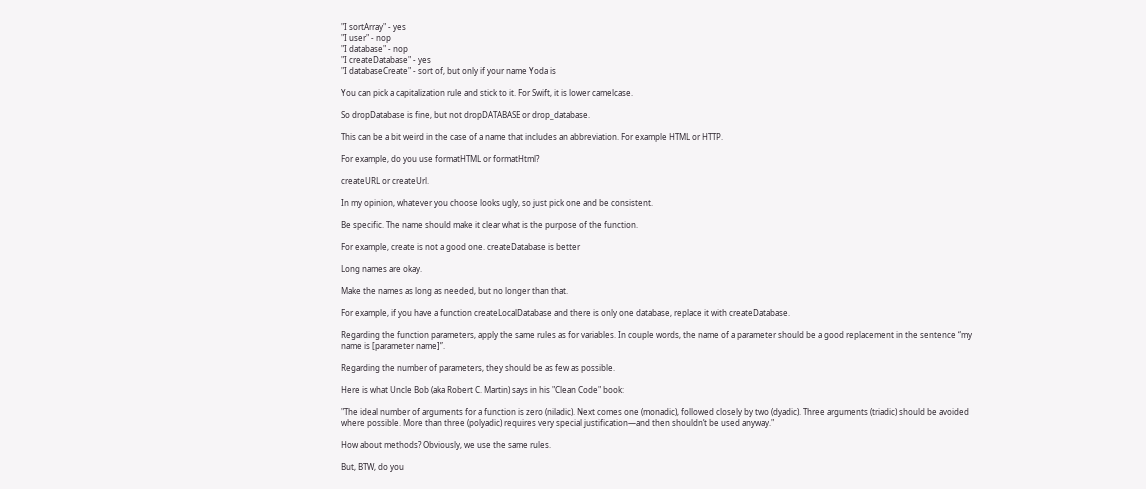"I sortArray" - yes
"I user" - nop
"I database" - nop
"I createDatabase" - yes
"I databaseCreate" - sort of, but only if your name Yoda is

You can pick a capitalization rule and stick to it. For Swift, it is lower camelcase.

So dropDatabase is fine, but not dropDATABASE or drop_database.

This can be a bit weird in the case of a name that includes an abbreviation. For example HTML or HTTP.

For example, do you use formatHTML or formatHtml?

createURL or createUrl.

In my opinion, whatever you choose looks ugly, so just pick one and be consistent.

Be specific. The name should make it clear what is the purpose of the function.

For example, create is not a good one. createDatabase is better

Long names are okay.

Make the names as long as needed, but no longer than that.

For example, if you have a function createLocalDatabase and there is only one database, replace it with createDatabase.

Regarding the function parameters, apply the same rules as for variables. In couple words, the name of a parameter should be a good replacement in the sentence “my name is [parameter name]”.

Regarding the number of parameters, they should be as few as possible.

Here is what Uncle Bob (aka Robert C. Martin) says in his "Clean Code" book:

"The ideal number of arguments for a function is zero (niladic). Next comes one (monadic), followed closely by two (dyadic). Three arguments (triadic) should be avoided where possible. More than three (polyadic) requires very special justification—and then shouldn’t be used anyway."

How about methods? Obviously, we use the same rules.

But, BTW, do you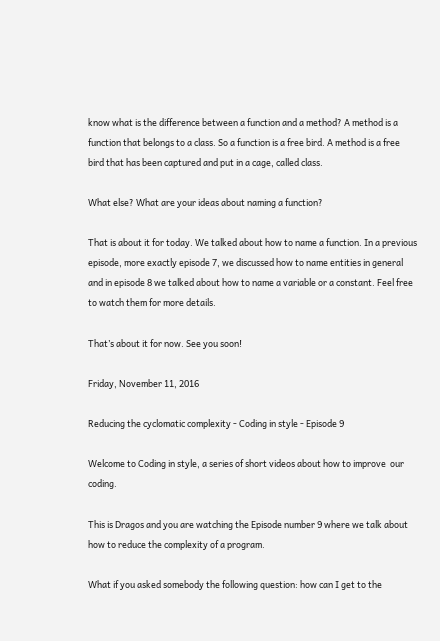know what is the difference between a function and a method? A method is a function that belongs to a class. So a function is a free bird. A method is a free bird that has been captured and put in a cage, called class.

What else? What are your ideas about naming a function?

That is about it for today. We talked about how to name a function. In a previous episode, more exactly episode 7, we discussed how to name entities in general and in episode 8 we talked about how to name a variable or a constant. Feel free to watch them for more details.

That’s about it for now. See you soon!

Friday, November 11, 2016

Reducing the cyclomatic complexity - Coding in style - Episode 9

Welcome to Coding in style, a series of short videos about how to improve  our coding.

This is Dragos and you are watching the Episode number 9 where we talk about how to reduce the complexity of a program.

What if you asked somebody the following question: how can I get to the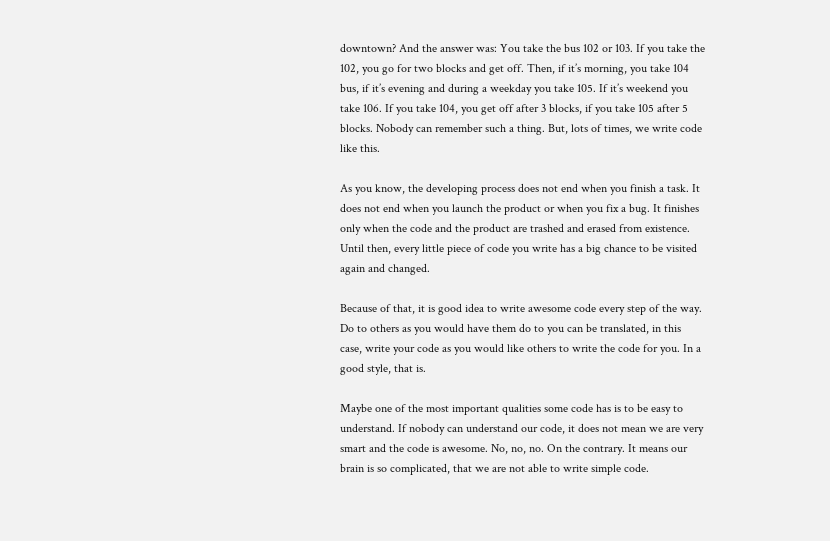downtown? And the answer was: You take the bus 102 or 103. If you take the 102, you go for two blocks and get off. Then, if it’s morning, you take 104 bus, if it’s evening and during a weekday you take 105. If it’s weekend you take 106. If you take 104, you get off after 3 blocks, if you take 105 after 5 blocks. Nobody can remember such a thing. But, lots of times, we write code like this.

As you know, the developing process does not end when you finish a task. It does not end when you launch the product or when you fix a bug. It finishes only when the code and the product are trashed and erased from existence. Until then, every little piece of code you write has a big chance to be visited again and changed.

Because of that, it is good idea to write awesome code every step of the way. Do to others as you would have them do to you can be translated, in this case, write your code as you would like others to write the code for you. In a good style, that is.

Maybe one of the most important qualities some code has is to be easy to understand. If nobody can understand our code, it does not mean we are very smart and the code is awesome. No, no, no. On the contrary. It means our brain is so complicated, that we are not able to write simple code.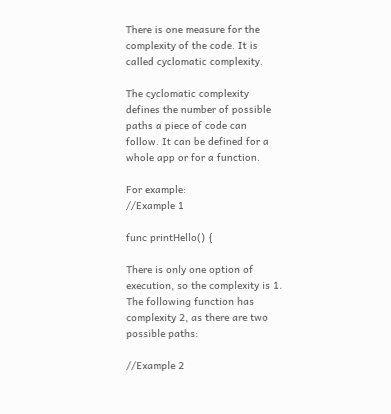There is one measure for the complexity of the code. It is called cyclomatic complexity.

The cyclomatic complexity defines the number of possible paths a piece of code can follow. It can be defined for a whole app or for a function.

For example:
//Example 1

func printHello() {

There is only one option of execution, so the complexity is 1.
The following function has complexity 2, as there are two possible paths:

//Example 2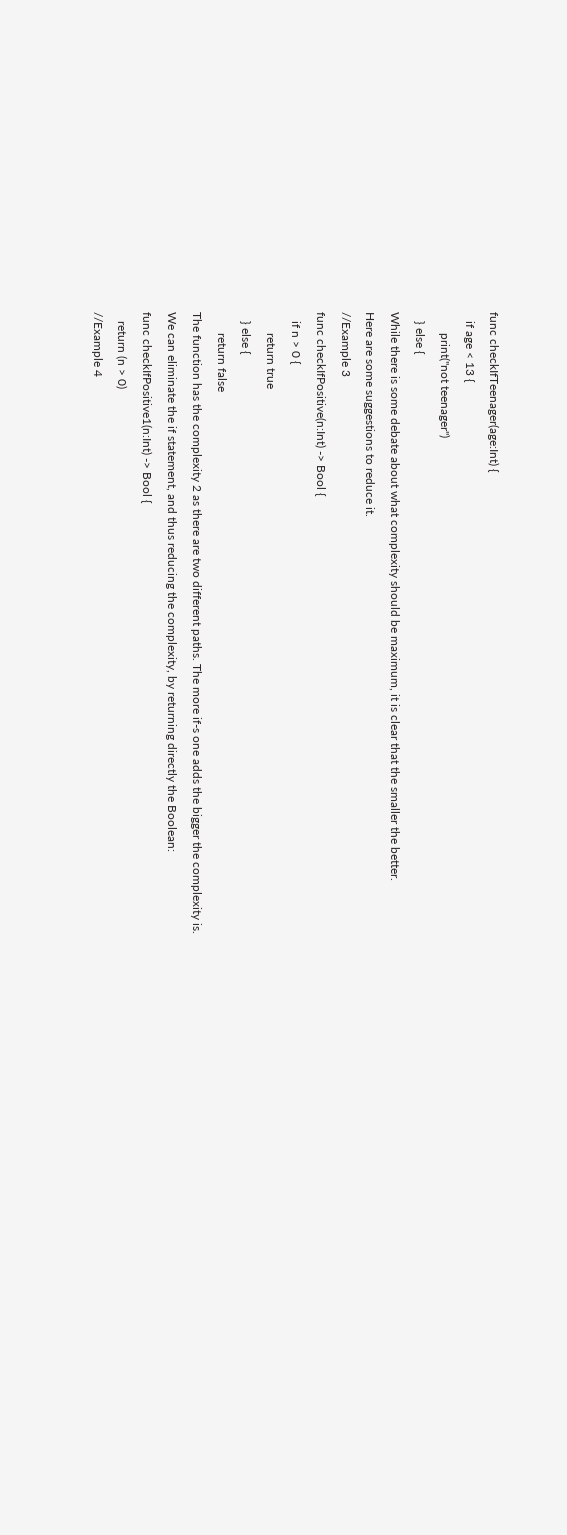func checkIfTeenager(age:Int) {
   if age < 13 {
       print("not teenager")
   } else {
While there is some debate about what complexity should be maximum, it is clear that the smaller the better.
Here are some suggestions to reduce it.
//Example 3
func checkIfPositive(n:Int) -> Bool {
   if n > 0 {
       return true
   } else {
       return false
The function has the complexity 2 as there are two different paths. The more if-s one adds the bigger the complexity is.
We can eliminate the if statement, and thus reducing the complexity, by returning directly the Boolean:
func checkIfPositive1(n:Int) -> Bool {
   return (n > 0)
//Example 4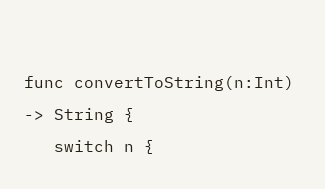func convertToString(n:Int) -> String {
   switch n {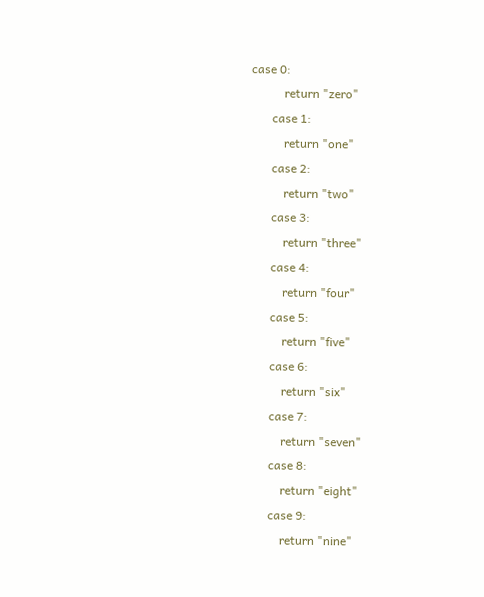case 0:
           return "zero"
       case 1:
           return "one"
       case 2:
           return "two"
       case 3:
           return "three"
       case 4:
           return "four"
       case 5:
           return "five"
       case 6:
           return "six"
       case 7:
           return "seven"
       case 8:
           return "eight"
       case 9:
           return "nine"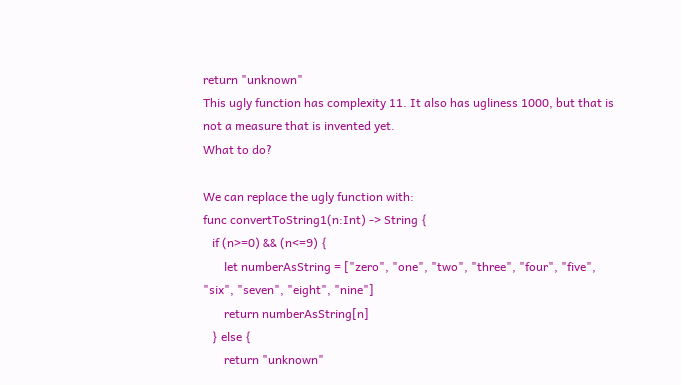return "unknown"
This ugly function has complexity 11. It also has ugliness 1000, but that is not a measure that is invented yet.
What to do?

We can replace the ugly function with:
func convertToString1(n:Int) -> String {
   if (n>=0) && (n<=9) {
       let numberAsString = ["zero", "one", "two", "three", "four", "five",
"six", "seven", "eight", "nine"]
       return numberAsString[n]
   } else {
       return "unknown"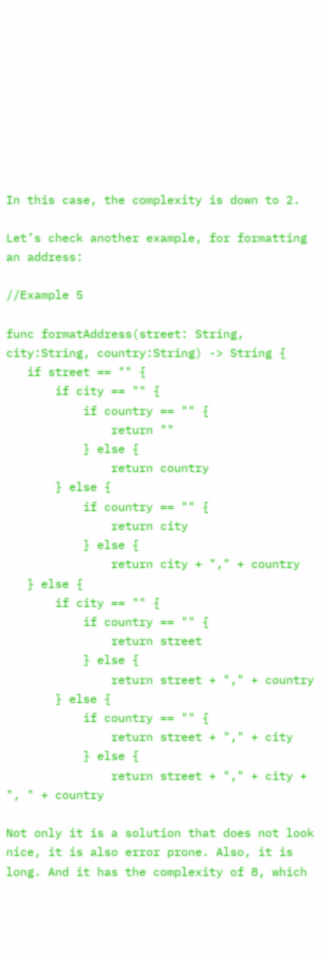In this case, the complexity is down to 2.

Let’s check another example, for formatting an address:

//Example 5

func formatAddress(street: String, city:String, country:String) -> String {
   if street == "" {
       if city == "" {
           if country == "" {
               return ""
           } else {
               return country
       } else {
           if country == "" {
               return city
           } else {
               return city + "," + country
   } else {
       if city == "" {
           if country == "" {
               return street
           } else {
               return street + "," + country
       } else {
           if country == "" {
               return street + "," + city
           } else {
               return street + "," + city + ", " + country

Not only it is a solution that does not look nice, it is also error prone. Also, it is long. And it has the complexity of 8, which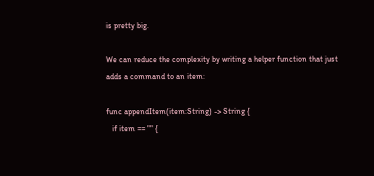is pretty big.

We can reduce the complexity by writing a helper function that just adds a command to an item:

func appendItem(item:String) -> String {
   if item == "" {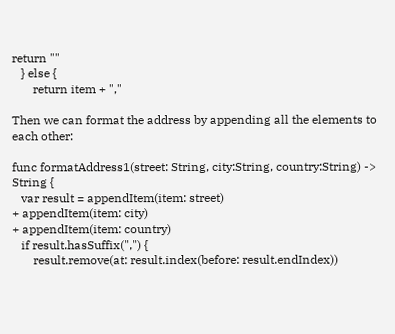return ""
   } else {
       return item + ","

Then we can format the address by appending all the elements to each other:

func formatAddress1(street: String, city:String, country:String) -> String {
   var result = appendItem(item: street)
+ appendItem(item: city)
+ appendItem(item: country)
   if result.hasSuffix(",") {
       result.remove(at: result.index(before: result.endIndex))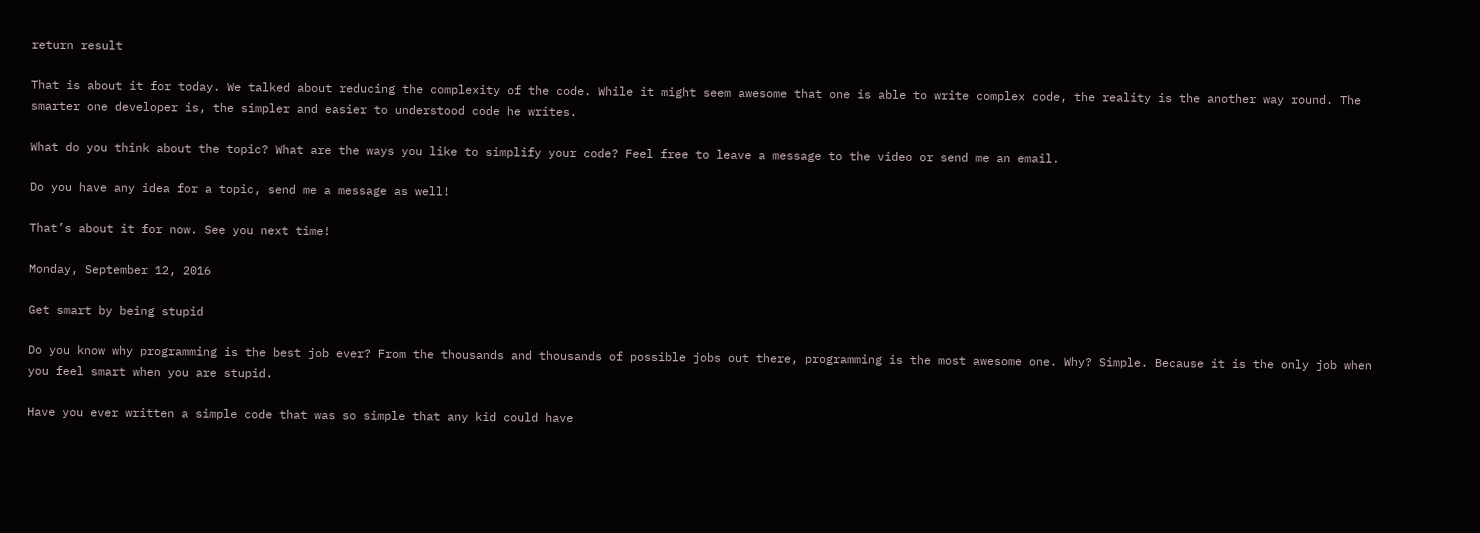return result

That is about it for today. We talked about reducing the complexity of the code. While it might seem awesome that one is able to write complex code, the reality is the another way round. The smarter one developer is, the simpler and easier to understood code he writes.

What do you think about the topic? What are the ways you like to simplify your code? Feel free to leave a message to the video or send me an email.

Do you have any idea for a topic, send me a message as well!

That’s about it for now. See you next time!

Monday, September 12, 2016

Get smart by being stupid

Do you know why programming is the best job ever? From the thousands and thousands of possible jobs out there, programming is the most awesome one. Why? Simple. Because it is the only job when you feel smart when you are stupid.

Have you ever written a simple code that was so simple that any kid could have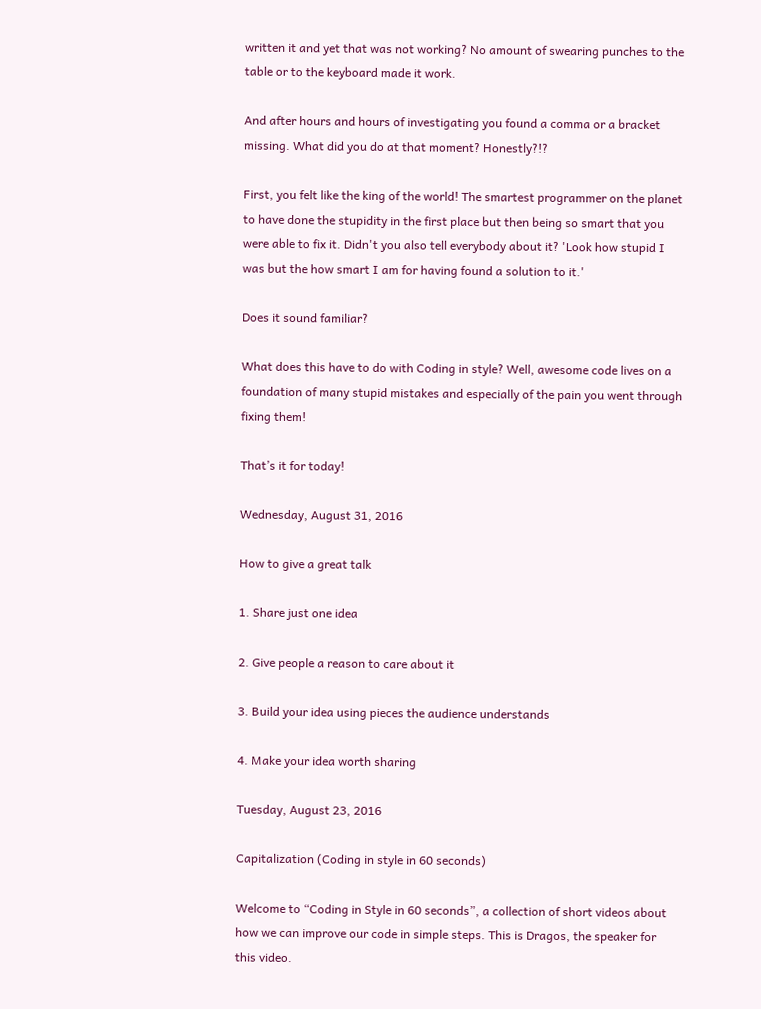written it and yet that was not working? No amount of swearing punches to the table or to the keyboard made it work.

And after hours and hours of investigating you found a comma or a bracket missing. What did you do at that moment? Honestly?!?

First, you felt like the king of the world! The smartest programmer on the planet to have done the stupidity in the first place but then being so smart that you were able to fix it. Didn't you also tell everybody about it? 'Look how stupid I was but the how smart I am for having found a solution to it.'

Does it sound familiar?

What does this have to do with Coding in style? Well, awesome code lives on a foundation of many stupid mistakes and especially of the pain you went through fixing them!

That’s it for today!

Wednesday, August 31, 2016

How to give a great talk

1. Share just one idea

2. Give people a reason to care about it

3. Build your idea using pieces the audience understands

4. Make your idea worth sharing

Tuesday, August 23, 2016

Capitalization (Coding in style in 60 seconds)

Welcome to “Coding in Style in 60 seconds”, a collection of short videos about how we can improve our code in simple steps. This is Dragos, the speaker for this video.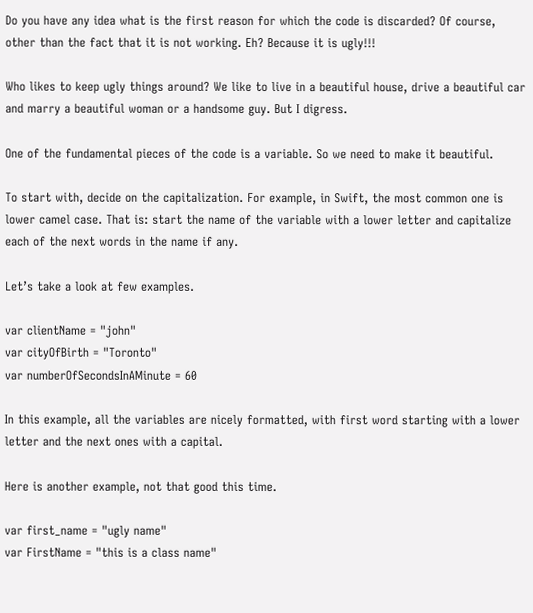Do you have any idea what is the first reason for which the code is discarded? Of course, other than the fact that it is not working. Eh? Because it is ugly!!!

Who likes to keep ugly things around? We like to live in a beautiful house, drive a beautiful car and marry a beautiful woman or a handsome guy. But I digress.

One of the fundamental pieces of the code is a variable. So we need to make it beautiful.

To start with, decide on the capitalization. For example, in Swift, the most common one is lower camel case. That is: start the name of the variable with a lower letter and capitalize each of the next words in the name if any.

Let’s take a look at few examples.

var clientName = "john"
var cityOfBirth = "Toronto"
var numberOfSecondsInAMinute = 60

In this example, all the variables are nicely formatted, with first word starting with a lower letter and the next ones with a capital.

Here is another example, not that good this time.

var first_name = "ugly name"
var FirstName = "this is a class name"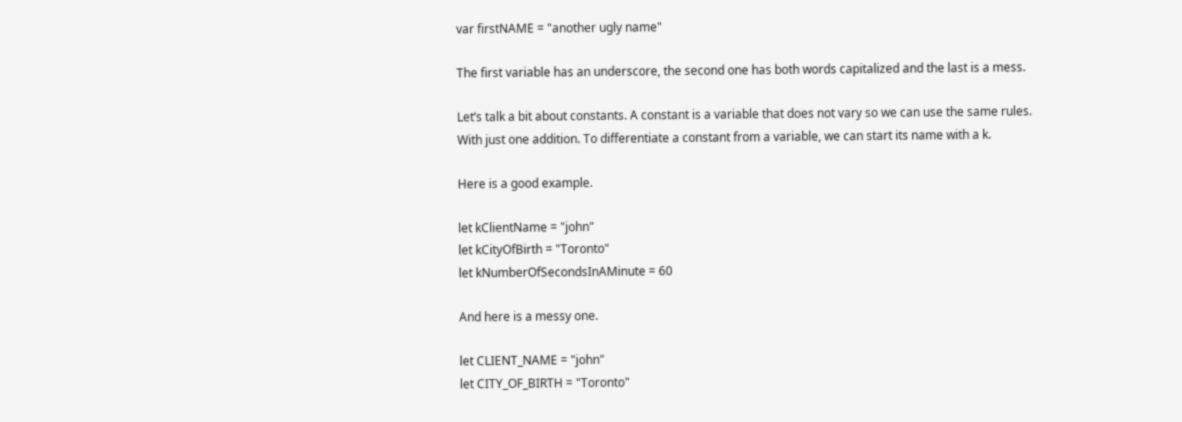var firstNAME = "another ugly name"

The first variable has an underscore, the second one has both words capitalized and the last is a mess.

Let’s talk a bit about constants. A constant is a variable that does not vary so we can use the same rules. With just one addition. To differentiate a constant from a variable, we can start its name with a k.

Here is a good example.

let kClientName = "john"
let kCityOfBirth = "Toronto"
let kNumberOfSecondsInAMinute = 60

And here is a messy one.

let CLIENT_NAME = "john"
let CITY_OF_BIRTH = "Toronto"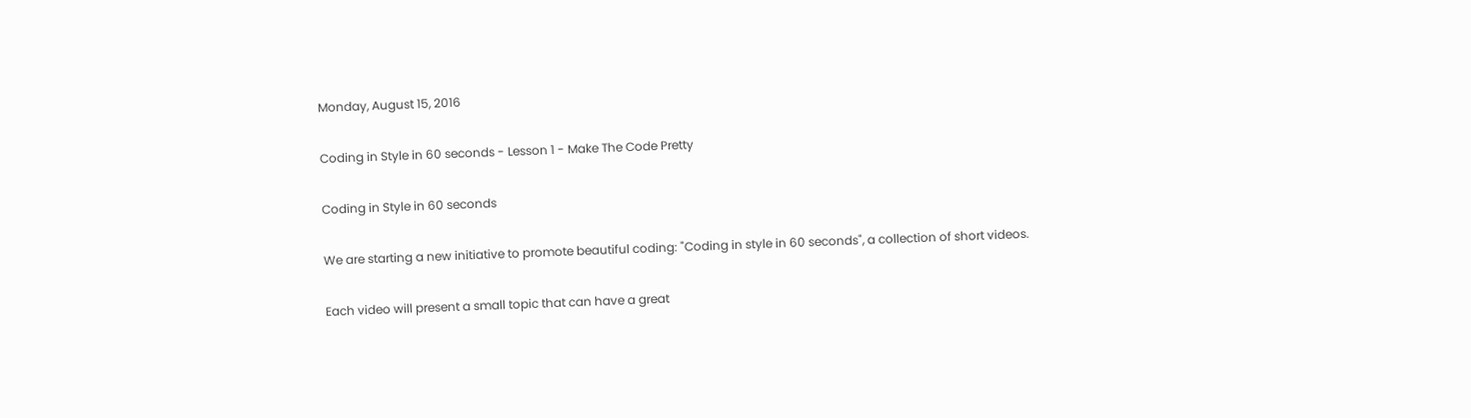Monday, August 15, 2016

Coding in Style in 60 seconds - Lesson 1 - Make The Code Pretty

Coding in Style in 60 seconds

We are starting a new initiative to promote beautiful coding: "Coding in style in 60 seconds", a collection of short videos.

Each video will present a small topic that can have a great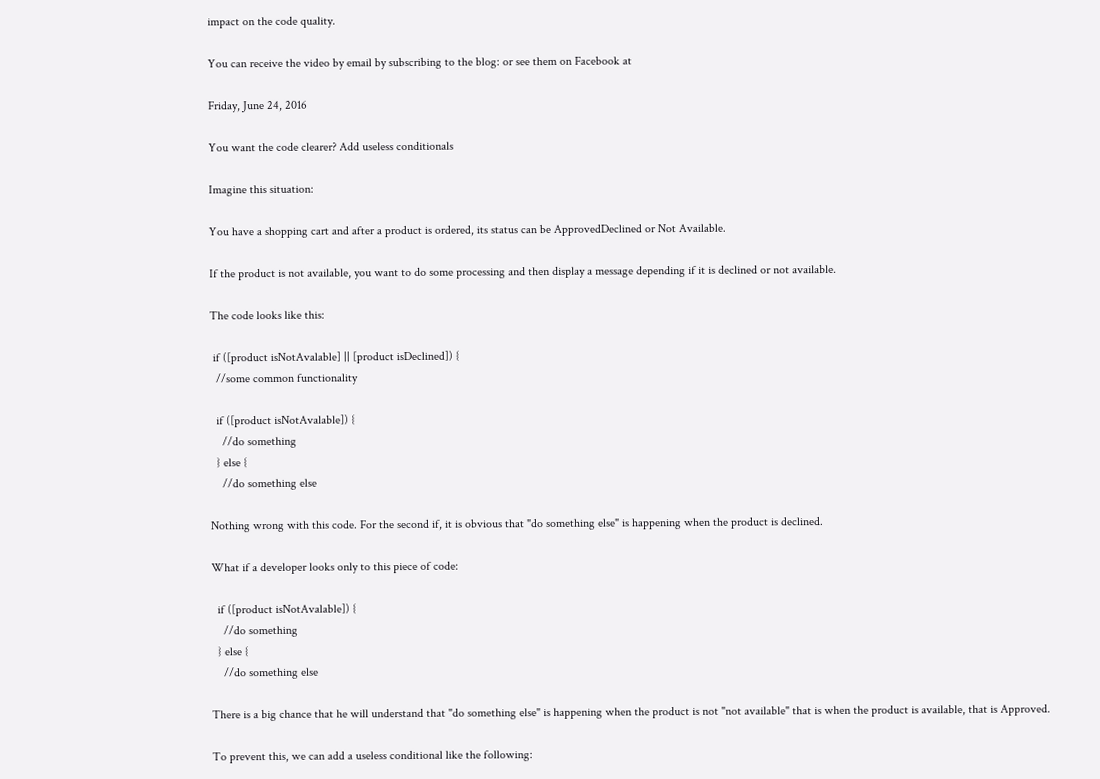impact on the code quality.

You can receive the video by email by subscribing to the blog: or see them on Facebook at

Friday, June 24, 2016

You want the code clearer? Add useless conditionals

Imagine this situation:

You have a shopping cart and after a product is ordered, its status can be ApprovedDeclined or Not Available.

If the product is not available, you want to do some processing and then display a message depending if it is declined or not available.

The code looks like this:

 if ([product isNotAvalable] || [product isDeclined]) {
  //some common functionality

  if ([product isNotAvalable]) {
    //do something
  } else {
    //do something else

Nothing wrong with this code. For the second if, it is obvious that "do something else" is happening when the product is declined.

What if a developer looks only to this piece of code:

  if ([product isNotAvalable]) {
    //do something
  } else {
    //do something else

There is a big chance that he will understand that "do something else" is happening when the product is not "not available" that is when the product is available, that is Approved.

To prevent this, we can add a useless conditional like the following: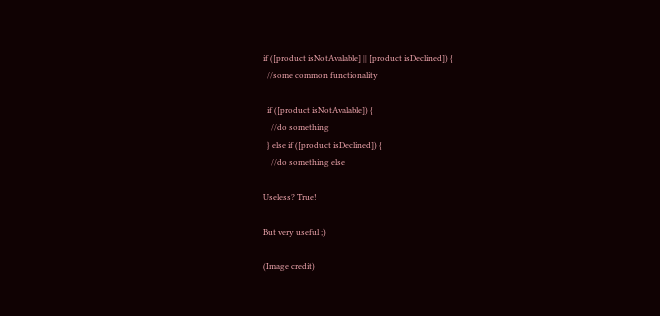if ([product isNotAvalable] || [product isDeclined]) {
  //some common functionality

  if ([product isNotAvalable]) {
    //do something
  } else if ([product isDeclined]) {
    //do something else

Useless? True!

But very useful ;)

(Image credit)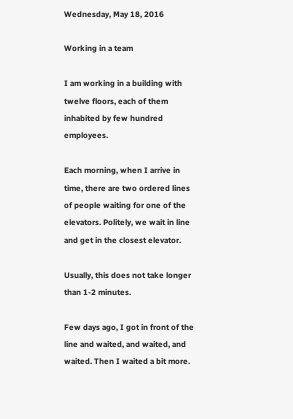Wednesday, May 18, 2016

Working in a team

I am working in a building with twelve floors, each of them inhabited by few hundred employees.

Each morning, when I arrive in time, there are two ordered lines of people waiting for one of the elevators. Politely, we wait in line and get in the closest elevator.

Usually, this does not take longer than 1-2 minutes.

Few days ago, I got in front of the line and waited, and waited, and waited. Then I waited a bit more.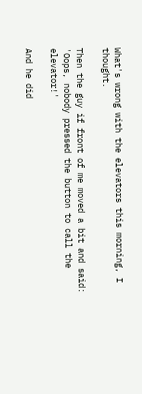What's wrong with the elevators this morning, I thought.

Then the guy if front of me moved a bit and said: 'Oops, nobody pressed the button to call the elevator!'

And he did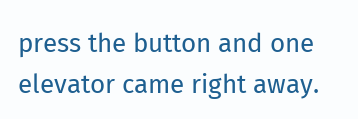press the button and one elevator came right away.